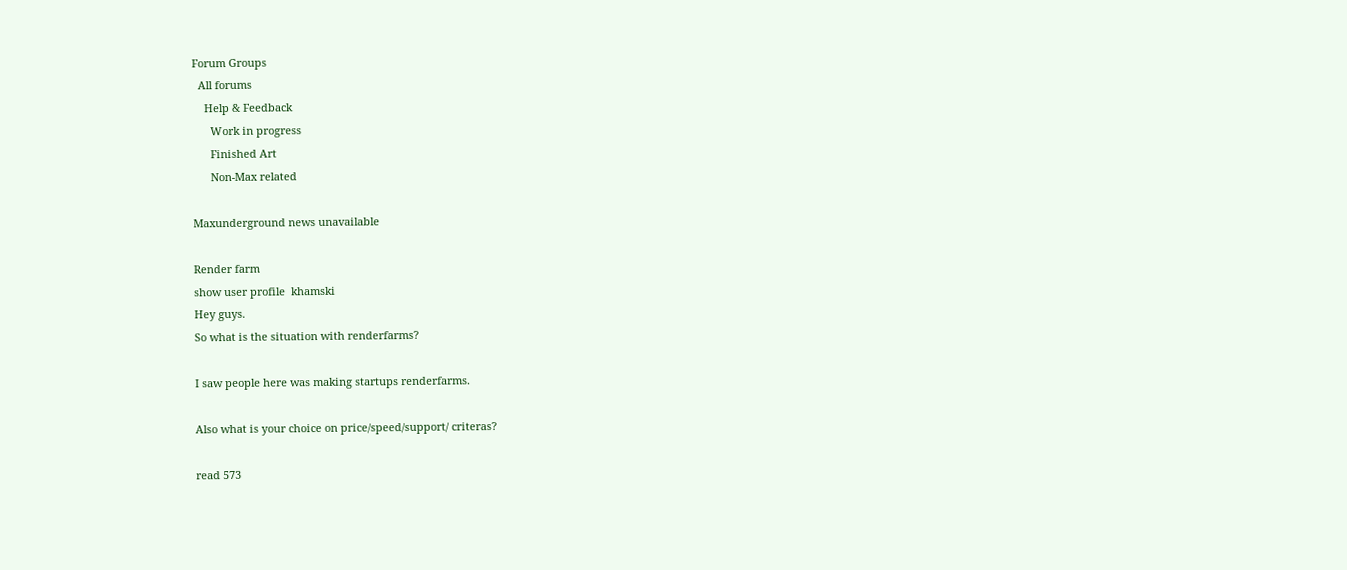Forum Groups
  All forums
    Help & Feedback
      Work in progress
      Finished Art
      Non-Max related

Maxunderground news unavailable

Render farm
show user profile  khamski
Hey guys.
So what is the situation with renderfarms?

I saw people here was making startups renderfarms.

Also what is your choice on price/speed/support/ criteras?

read 573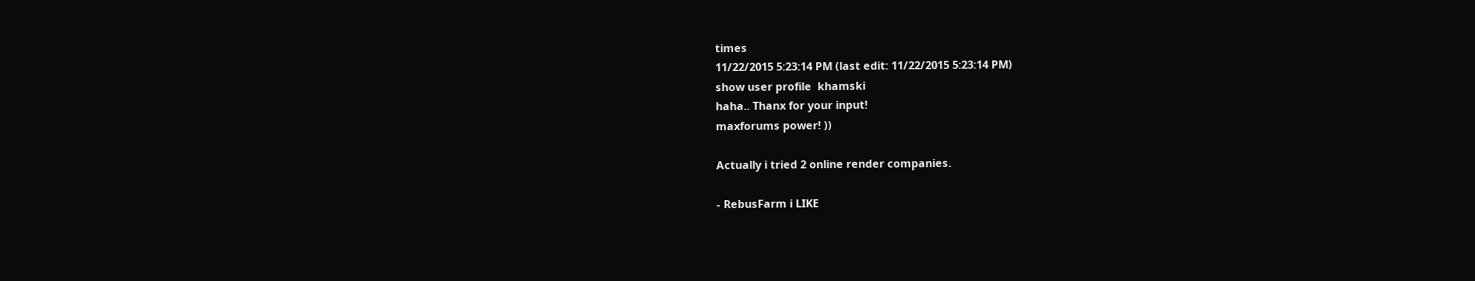times
11/22/2015 5:23:14 PM (last edit: 11/22/2015 5:23:14 PM)
show user profile  khamski
haha.. Thanx for your input!
maxforums power! ))

Actually i tried 2 online render companies.

- RebusFarm i LIKE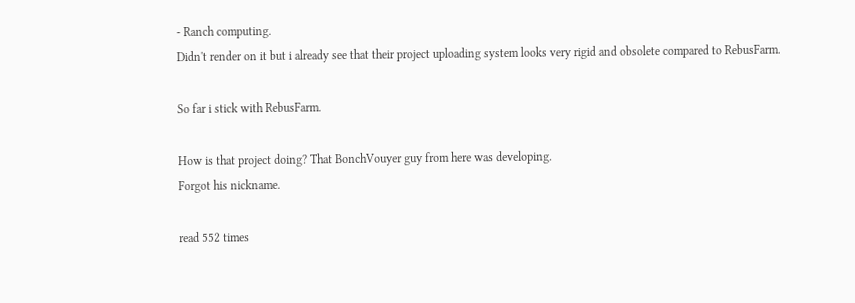- Ranch computing.
Didn't render on it but i already see that their project uploading system looks very rigid and obsolete compared to RebusFarm.

So far i stick with RebusFarm.

How is that project doing? That BonchVouyer guy from here was developing.
Forgot his nickname.

read 552 times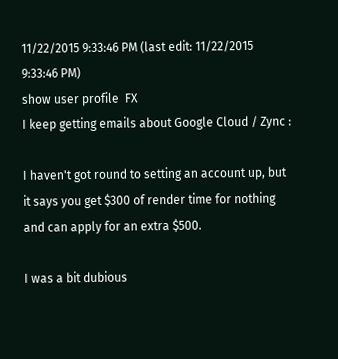11/22/2015 9:33:46 PM (last edit: 11/22/2015 9:33:46 PM)
show user profile  FX
I keep getting emails about Google Cloud / Zync :

I haven't got round to setting an account up, but it says you get $300 of render time for nothing and can apply for an extra $500.

I was a bit dubious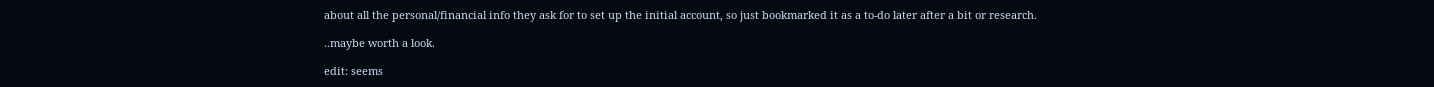about all the personal/financial info they ask for to set up the initial account, so just bookmarked it as a to-do later after a bit or research.

..maybe worth a look.

edit: seems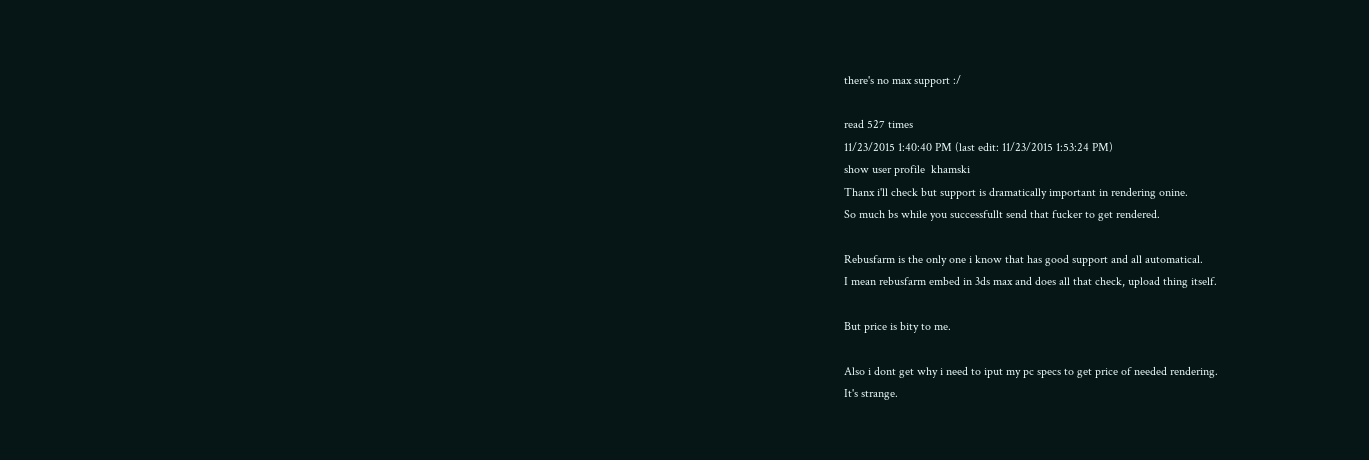there's no max support :/

read 527 times
11/23/2015 1:40:40 PM (last edit: 11/23/2015 1:53:24 PM)
show user profile  khamski
Thanx i'll check but support is dramatically important in rendering onine.
So much bs while you successfullt send that fucker to get rendered.

Rebusfarm is the only one i know that has good support and all automatical.
I mean rebusfarm embed in 3ds max and does all that check, upload thing itself.

But price is bity to me.

Also i dont get why i need to iput my pc specs to get price of needed rendering.
It's strange.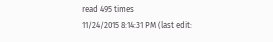read 495 times
11/24/2015 8:14:31 PM (last edit: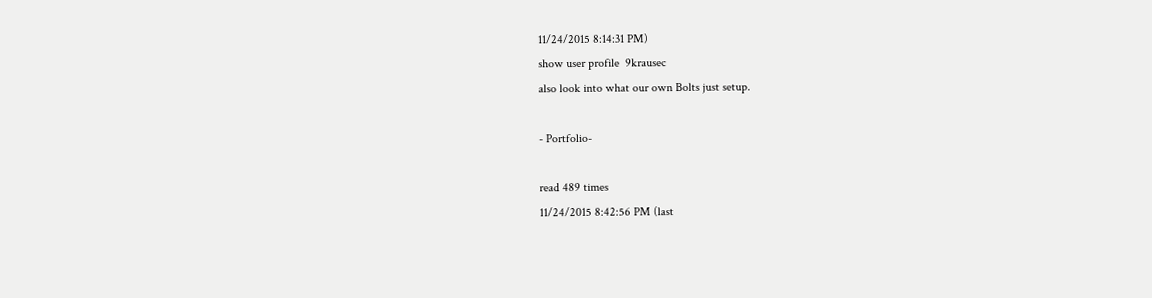11/24/2015 8:14:31 PM)
show user profile  9krausec
also look into what our own Bolts just setup.

- Portfolio-

read 489 times
11/24/2015 8:42:56 PM (last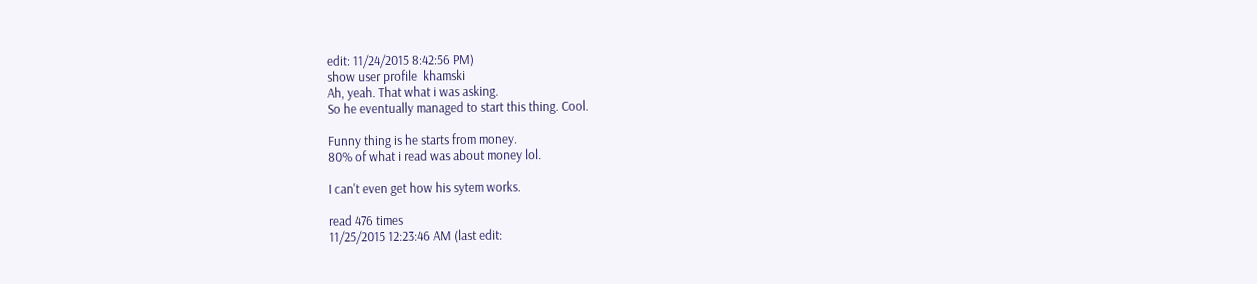edit: 11/24/2015 8:42:56 PM)
show user profile  khamski
Ah, yeah. That what i was asking.
So he eventually managed to start this thing. Cool.

Funny thing is he starts from money.
80% of what i read was about money lol.

I can't even get how his sytem works.

read 476 times
11/25/2015 12:23:46 AM (last edit: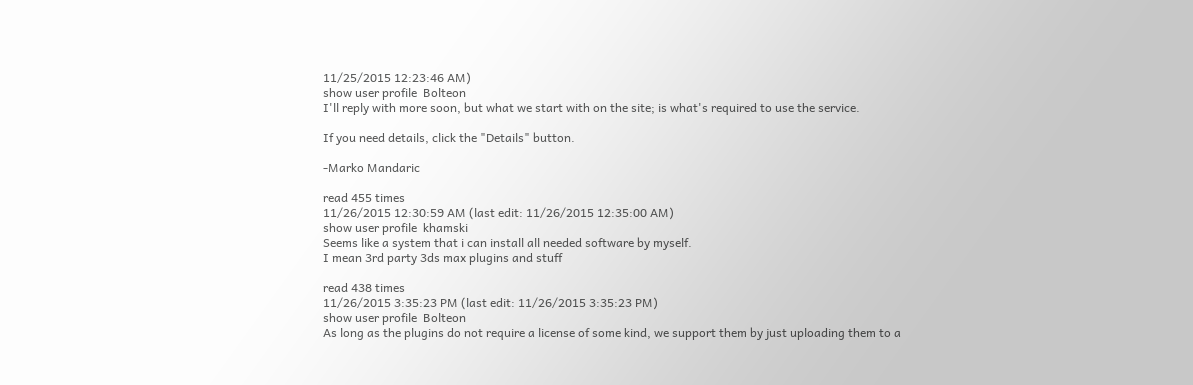11/25/2015 12:23:46 AM)
show user profile  Bolteon
I'll reply with more soon, but what we start with on the site; is what's required to use the service.

If you need details, click the "Details" button.

-Marko Mandaric

read 455 times
11/26/2015 12:30:59 AM (last edit: 11/26/2015 12:35:00 AM)
show user profile  khamski
Seems like a system that i can install all needed software by myself.
I mean 3rd party 3ds max plugins and stuff

read 438 times
11/26/2015 3:35:23 PM (last edit: 11/26/2015 3:35:23 PM)
show user profile  Bolteon
As long as the plugins do not require a license of some kind, we support them by just uploading them to a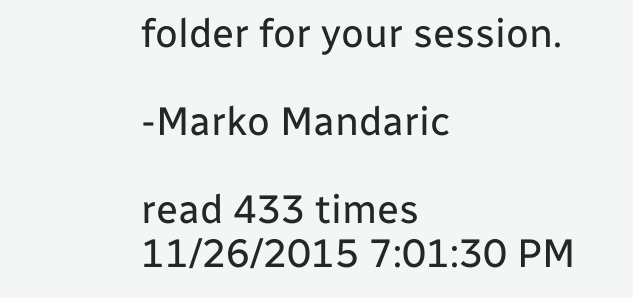folder for your session.

-Marko Mandaric

read 433 times
11/26/2015 7:01:30 PM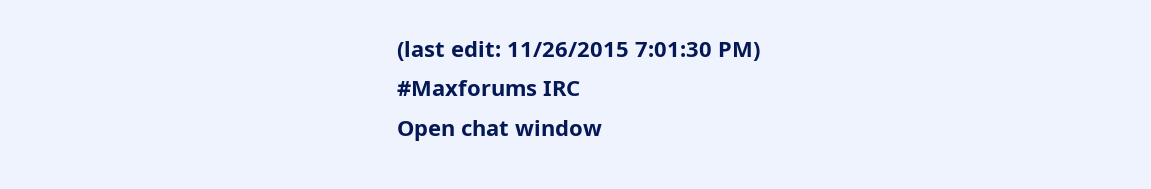(last edit: 11/26/2015 7:01:30 PM)
#Maxforums IRC
Open chat window